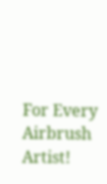For Every Airbrush Artist!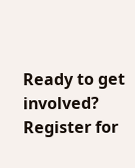Ready to get involved? Register for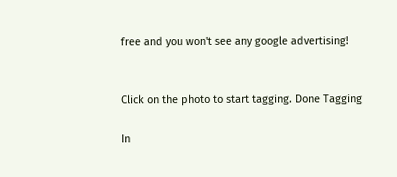free and you won't see any google advertising!


Click on the photo to start tagging. Done Tagging

In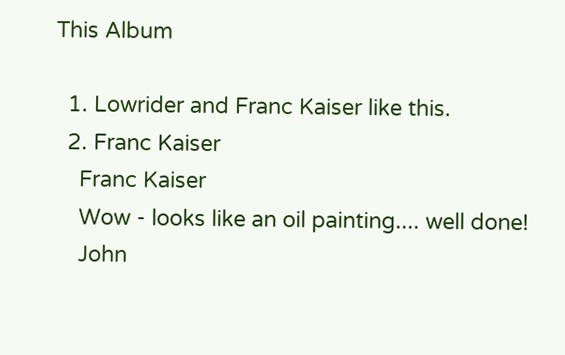This Album

  1. Lowrider and Franc Kaiser like this.
  2. Franc Kaiser
    Franc Kaiser
    Wow - looks like an oil painting.... well done!
    John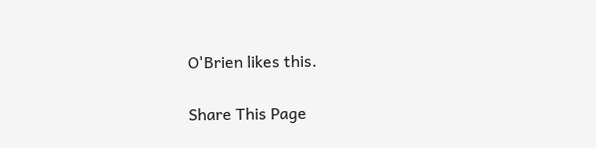O'Brien likes this.

Share This Page